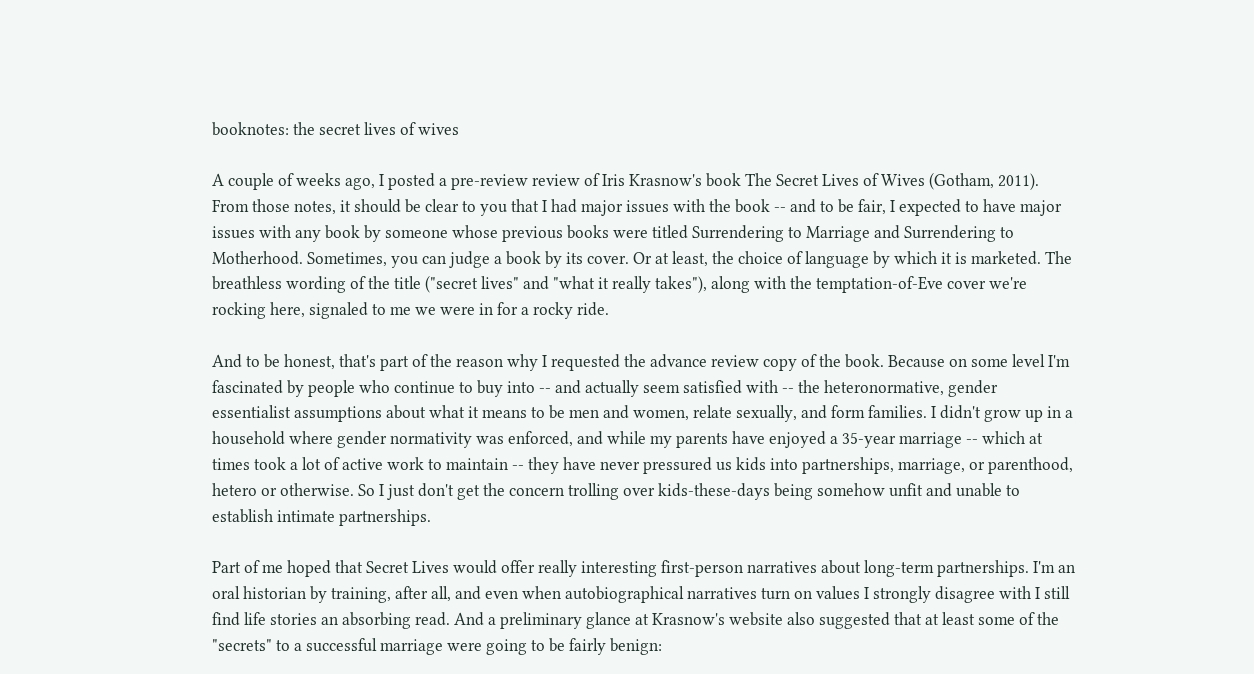booknotes: the secret lives of wives

A couple of weeks ago, I posted a pre-review review of Iris Krasnow's book The Secret Lives of Wives (Gotham, 2011). From those notes, it should be clear to you that I had major issues with the book -- and to be fair, I expected to have major issues with any book by someone whose previous books were titled Surrendering to Marriage and Surrendering to Motherhood. Sometimes, you can judge a book by its cover. Or at least, the choice of language by which it is marketed. The breathless wording of the title ("secret lives" and "what it really takes"), along with the temptation-of-Eve cover we're rocking here, signaled to me we were in for a rocky ride.

And to be honest, that's part of the reason why I requested the advance review copy of the book. Because on some level I'm fascinated by people who continue to buy into -- and actually seem satisfied with -- the heteronormative, gender essentialist assumptions about what it means to be men and women, relate sexually, and form families. I didn't grow up in a household where gender normativity was enforced, and while my parents have enjoyed a 35-year marriage -- which at times took a lot of active work to maintain -- they have never pressured us kids into partnerships, marriage, or parenthood, hetero or otherwise. So I just don't get the concern trolling over kids-these-days being somehow unfit and unable to establish intimate partnerships.

Part of me hoped that Secret Lives would offer really interesting first-person narratives about long-term partnerships. I'm an oral historian by training, after all, and even when autobiographical narratives turn on values I strongly disagree with I still find life stories an absorbing read. And a preliminary glance at Krasnow's website also suggested that at least some of the "secrets" to a successful marriage were going to be fairly benign: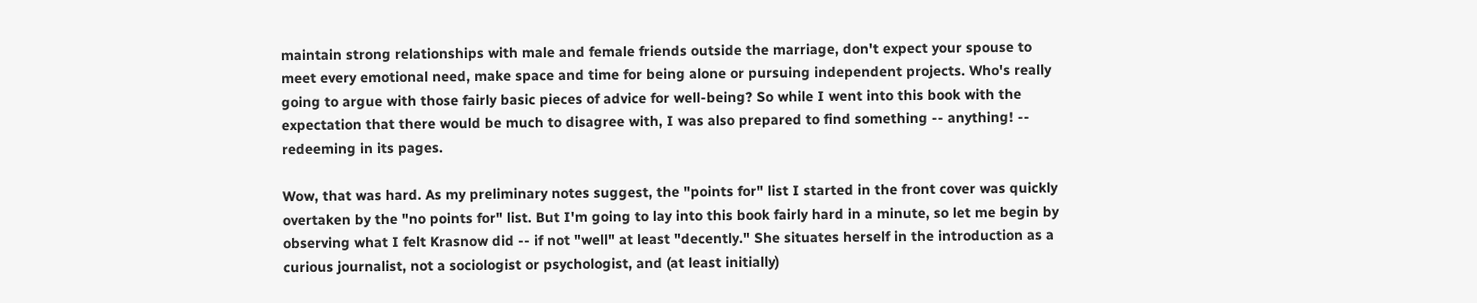maintain strong relationships with male and female friends outside the marriage, don't expect your spouse to meet every emotional need, make space and time for being alone or pursuing independent projects. Who's really going to argue with those fairly basic pieces of advice for well-being? So while I went into this book with the expectation that there would be much to disagree with, I was also prepared to find something -- anything! -- redeeming in its pages.

Wow, that was hard. As my preliminary notes suggest, the "points for" list I started in the front cover was quickly overtaken by the "no points for" list. But I'm going to lay into this book fairly hard in a minute, so let me begin by observing what I felt Krasnow did -- if not "well" at least "decently." She situates herself in the introduction as a curious journalist, not a sociologist or psychologist, and (at least initially)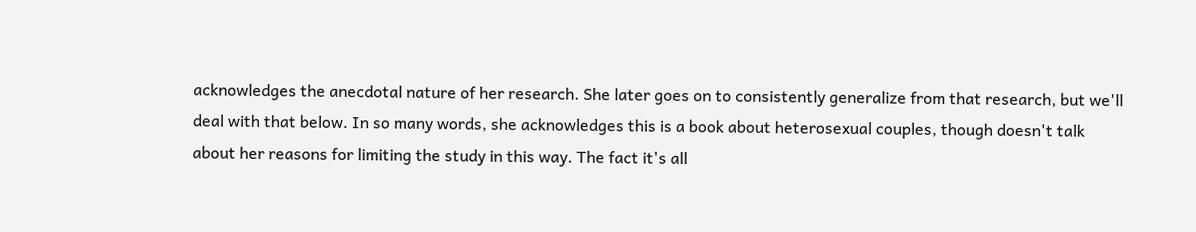acknowledges the anecdotal nature of her research. She later goes on to consistently generalize from that research, but we'll deal with that below. In so many words, she acknowledges this is a book about heterosexual couples, though doesn't talk about her reasons for limiting the study in this way. The fact it's all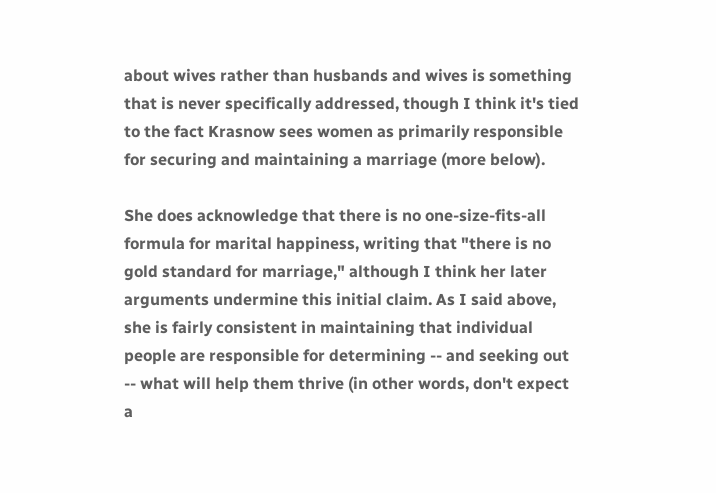about wives rather than husbands and wives is something that is never specifically addressed, though I think it's tied to the fact Krasnow sees women as primarily responsible for securing and maintaining a marriage (more below).

She does acknowledge that there is no one-size-fits-all formula for marital happiness, writing that "there is no gold standard for marriage," although I think her later arguments undermine this initial claim. As I said above, she is fairly consistent in maintaining that individual people are responsible for determining -- and seeking out -- what will help them thrive (in other words, don't expect a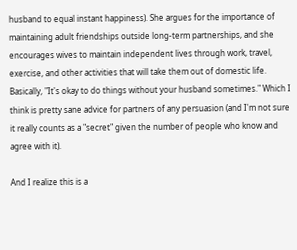husband to equal instant happiness). She argues for the importance of maintaining adult friendships outside long-term partnerships, and she encourages wives to maintain independent lives through work, travel, exercise, and other activities that will take them out of domestic life. Basically, "It's okay to do things without your husband sometimes." Which I think is pretty sane advice for partners of any persuasion (and I'm not sure it really counts as a "secret" given the number of people who know and agree with it).

And I realize this is a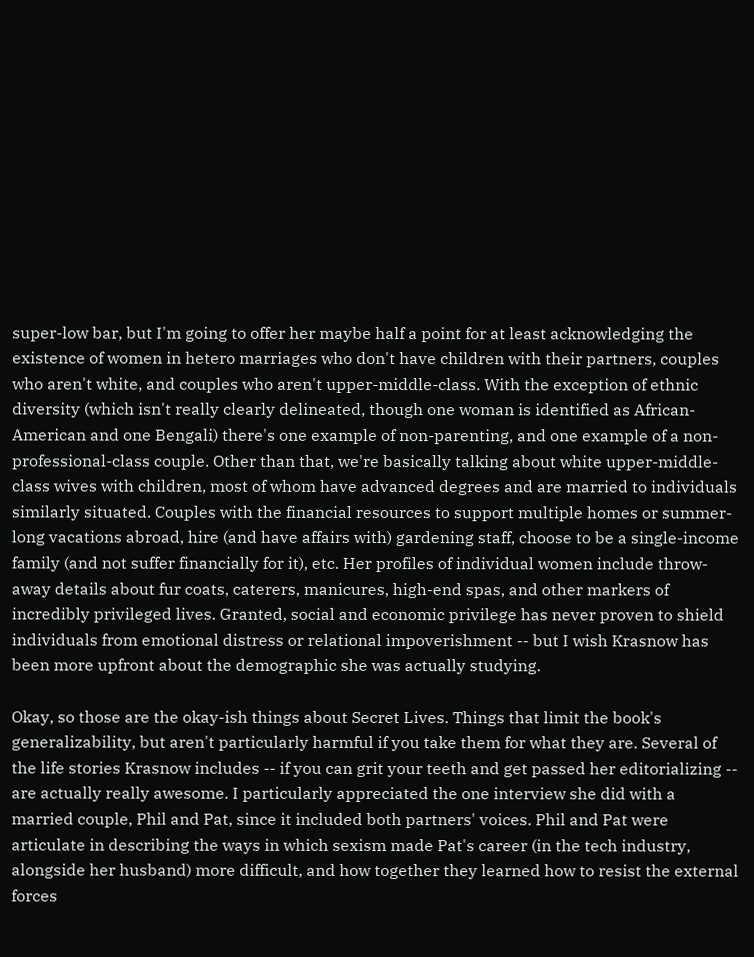super-low bar, but I'm going to offer her maybe half a point for at least acknowledging the existence of women in hetero marriages who don't have children with their partners, couples who aren't white, and couples who aren't upper-middle-class. With the exception of ethnic diversity (which isn't really clearly delineated, though one woman is identified as African-American and one Bengali) there's one example of non-parenting, and one example of a non-professional-class couple. Other than that, we're basically talking about white upper-middle-class wives with children, most of whom have advanced degrees and are married to individuals similarly situated. Couples with the financial resources to support multiple homes or summer-long vacations abroad, hire (and have affairs with) gardening staff, choose to be a single-income family (and not suffer financially for it), etc. Her profiles of individual women include throw-away details about fur coats, caterers, manicures, high-end spas, and other markers of incredibly privileged lives. Granted, social and economic privilege has never proven to shield individuals from emotional distress or relational impoverishment -- but I wish Krasnow has been more upfront about the demographic she was actually studying.

Okay, so those are the okay-ish things about Secret Lives. Things that limit the book's generalizability, but aren't particularly harmful if you take them for what they are. Several of the life stories Krasnow includes -- if you can grit your teeth and get passed her editorializing -- are actually really awesome. I particularly appreciated the one interview she did with a married couple, Phil and Pat, since it included both partners' voices. Phil and Pat were articulate in describing the ways in which sexism made Pat's career (in the tech industry, alongside her husband) more difficult, and how together they learned how to resist the external forces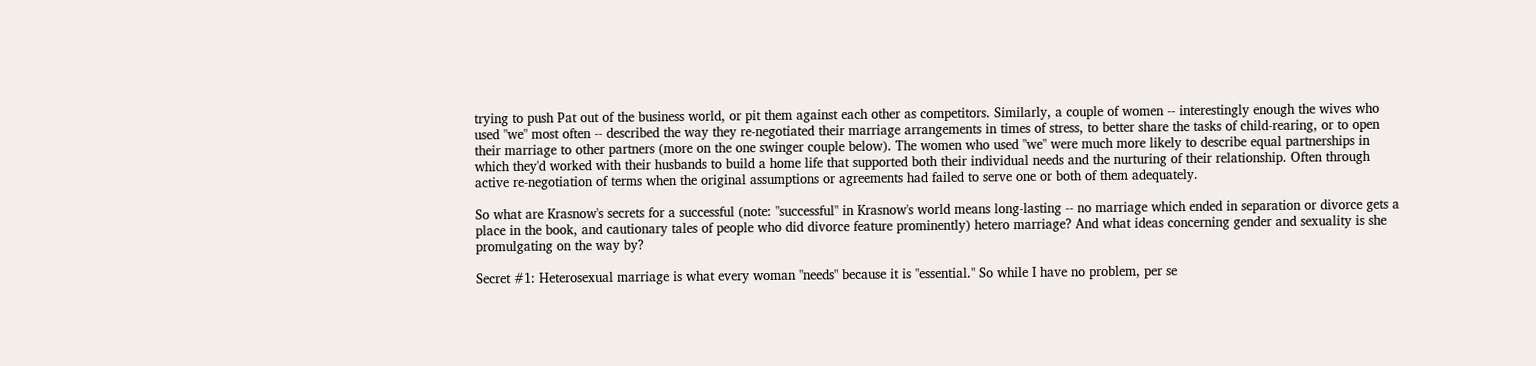trying to push Pat out of the business world, or pit them against each other as competitors. Similarly, a couple of women -- interestingly enough the wives who used "we" most often -- described the way they re-negotiated their marriage arrangements in times of stress, to better share the tasks of child-rearing, or to open their marriage to other partners (more on the one swinger couple below). The women who used "we" were much more likely to describe equal partnerships in which they'd worked with their husbands to build a home life that supported both their individual needs and the nurturing of their relationship. Often through active re-negotiation of terms when the original assumptions or agreements had failed to serve one or both of them adequately.

So what are Krasnow's secrets for a successful (note: "successful" in Krasnow's world means long-lasting -- no marriage which ended in separation or divorce gets a place in the book, and cautionary tales of people who did divorce feature prominently) hetero marriage? And what ideas concerning gender and sexuality is she promulgating on the way by?

Secret #1: Heterosexual marriage is what every woman "needs" because it is "essential." So while I have no problem, per se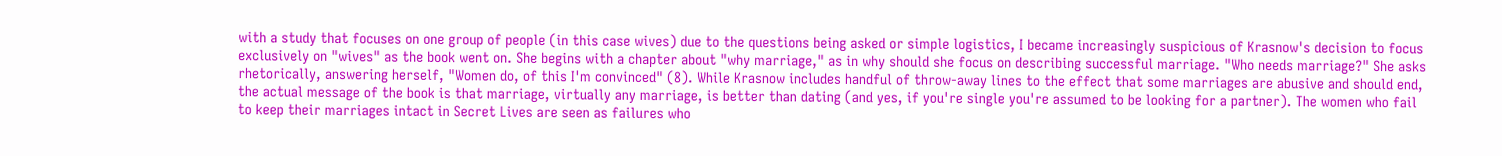with a study that focuses on one group of people (in this case wives) due to the questions being asked or simple logistics, I became increasingly suspicious of Krasnow's decision to focus exclusively on "wives" as the book went on. She begins with a chapter about "why marriage," as in why should she focus on describing successful marriage. "Who needs marriage?" She asks rhetorically, answering herself, "Women do, of this I'm convinced" (8). While Krasnow includes handful of throw-away lines to the effect that some marriages are abusive and should end, the actual message of the book is that marriage, virtually any marriage, is better than dating (and yes, if you're single you're assumed to be looking for a partner). The women who fail to keep their marriages intact in Secret Lives are seen as failures who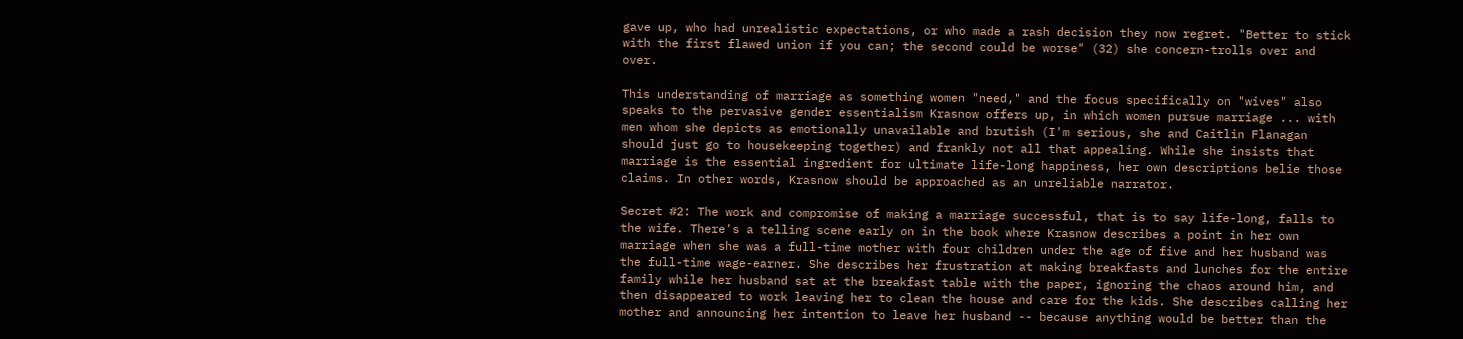gave up, who had unrealistic expectations, or who made a rash decision they now regret. "Better to stick with the first flawed union if you can; the second could be worse" (32) she concern-trolls over and over.

This understanding of marriage as something women "need," and the focus specifically on "wives" also speaks to the pervasive gender essentialism Krasnow offers up, in which women pursue marriage ... with men whom she depicts as emotionally unavailable and brutish (I'm serious, she and Caitlin Flanagan should just go to housekeeping together) and frankly not all that appealing. While she insists that marriage is the essential ingredient for ultimate life-long happiness, her own descriptions belie those claims. In other words, Krasnow should be approached as an unreliable narrator.

Secret #2: The work and compromise of making a marriage successful, that is to say life-long, falls to the wife. There's a telling scene early on in the book where Krasnow describes a point in her own marriage when she was a full-time mother with four children under the age of five and her husband was the full-time wage-earner. She describes her frustration at making breakfasts and lunches for the entire family while her husband sat at the breakfast table with the paper, ignoring the chaos around him, and then disappeared to work leaving her to clean the house and care for the kids. She describes calling her mother and announcing her intention to leave her husband -- because anything would be better than the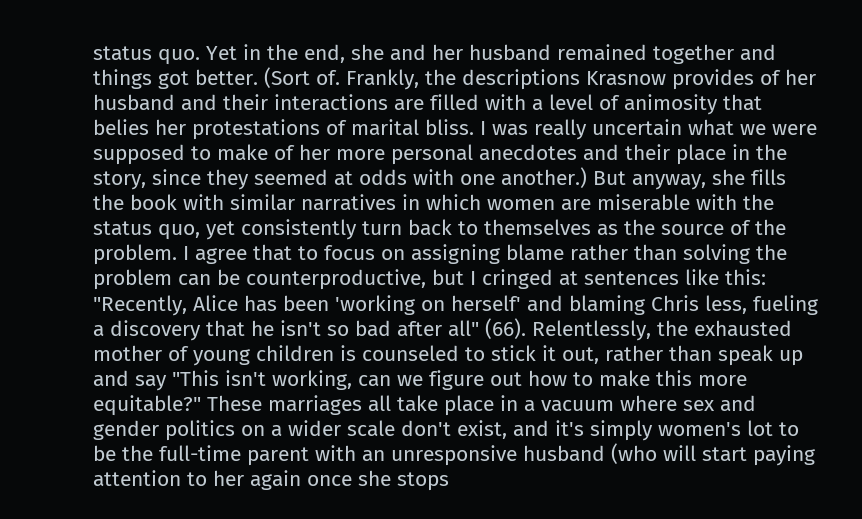status quo. Yet in the end, she and her husband remained together and things got better. (Sort of. Frankly, the descriptions Krasnow provides of her husband and their interactions are filled with a level of animosity that belies her protestations of marital bliss. I was really uncertain what we were supposed to make of her more personal anecdotes and their place in the story, since they seemed at odds with one another.) But anyway, she fills the book with similar narratives in which women are miserable with the status quo, yet consistently turn back to themselves as the source of the problem. I agree that to focus on assigning blame rather than solving the problem can be counterproductive, but I cringed at sentences like this: "Recently, Alice has been 'working on herself' and blaming Chris less, fueling a discovery that he isn't so bad after all" (66). Relentlessly, the exhausted mother of young children is counseled to stick it out, rather than speak up and say "This isn't working, can we figure out how to make this more equitable?" These marriages all take place in a vacuum where sex and gender politics on a wider scale don't exist, and it's simply women's lot to be the full-time parent with an unresponsive husband (who will start paying attention to her again once she stops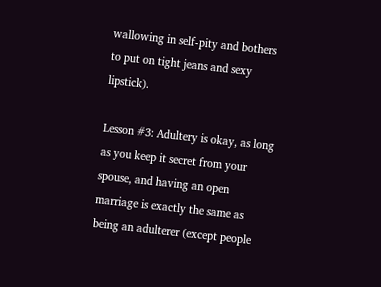wallowing in self-pity and bothers to put on tight jeans and sexy lipstick).

Lesson #3: Adultery is okay, as long as you keep it secret from your spouse, and having an open marriage is exactly the same as being an adulterer (except people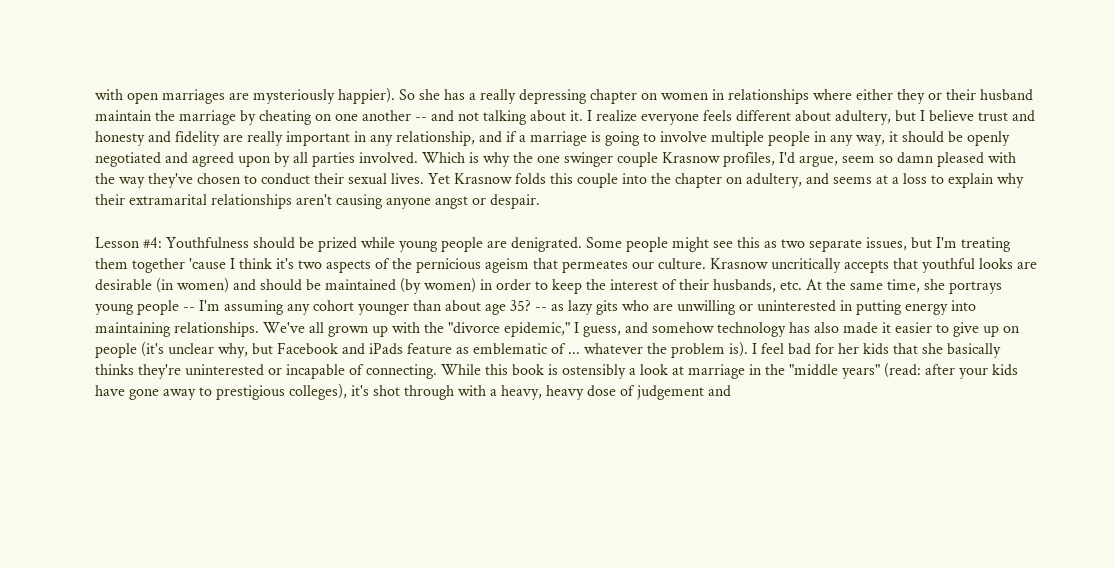with open marriages are mysteriously happier). So she has a really depressing chapter on women in relationships where either they or their husband maintain the marriage by cheating on one another -- and not talking about it. I realize everyone feels different about adultery, but I believe trust and honesty and fidelity are really important in any relationship, and if a marriage is going to involve multiple people in any way, it should be openly negotiated and agreed upon by all parties involved. Which is why the one swinger couple Krasnow profiles, I'd argue, seem so damn pleased with the way they've chosen to conduct their sexual lives. Yet Krasnow folds this couple into the chapter on adultery, and seems at a loss to explain why their extramarital relationships aren't causing anyone angst or despair.

Lesson #4: Youthfulness should be prized while young people are denigrated. Some people might see this as two separate issues, but I'm treating them together 'cause I think it's two aspects of the pernicious ageism that permeates our culture. Krasnow uncritically accepts that youthful looks are desirable (in women) and should be maintained (by women) in order to keep the interest of their husbands, etc. At the same time, she portrays young people -- I'm assuming any cohort younger than about age 35? -- as lazy gits who are unwilling or uninterested in putting energy into maintaining relationships. We've all grown up with the "divorce epidemic," I guess, and somehow technology has also made it easier to give up on people (it's unclear why, but Facebook and iPads feature as emblematic of ... whatever the problem is). I feel bad for her kids that she basically thinks they're uninterested or incapable of connecting. While this book is ostensibly a look at marriage in the "middle years" (read: after your kids have gone away to prestigious colleges), it's shot through with a heavy, heavy dose of judgement and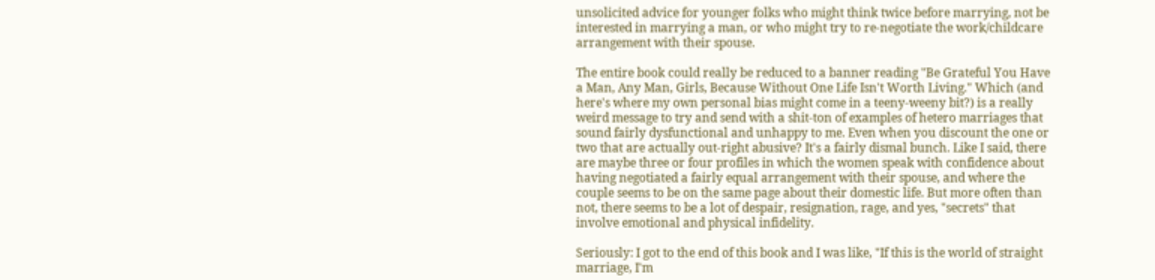unsolicited advice for younger folks who might think twice before marrying, not be interested in marrying a man, or who might try to re-negotiate the work/childcare arrangement with their spouse.

The entire book could really be reduced to a banner reading "Be Grateful You Have a Man, Any Man, Girls, Because Without One Life Isn't Worth Living." Which (and here's where my own personal bias might come in a teeny-weeny bit?) is a really weird message to try and send with a shit-ton of examples of hetero marriages that sound fairly dysfunctional and unhappy to me. Even when you discount the one or two that are actually out-right abusive? It's a fairly dismal bunch. Like I said, there are maybe three or four profiles in which the women speak with confidence about having negotiated a fairly equal arrangement with their spouse, and where the couple seems to be on the same page about their domestic life. But more often than not, there seems to be a lot of despair, resignation, rage, and yes, "secrets" that involve emotional and physical infidelity.

Seriously: I got to the end of this book and I was like, "If this is the world of straight marriage, I'm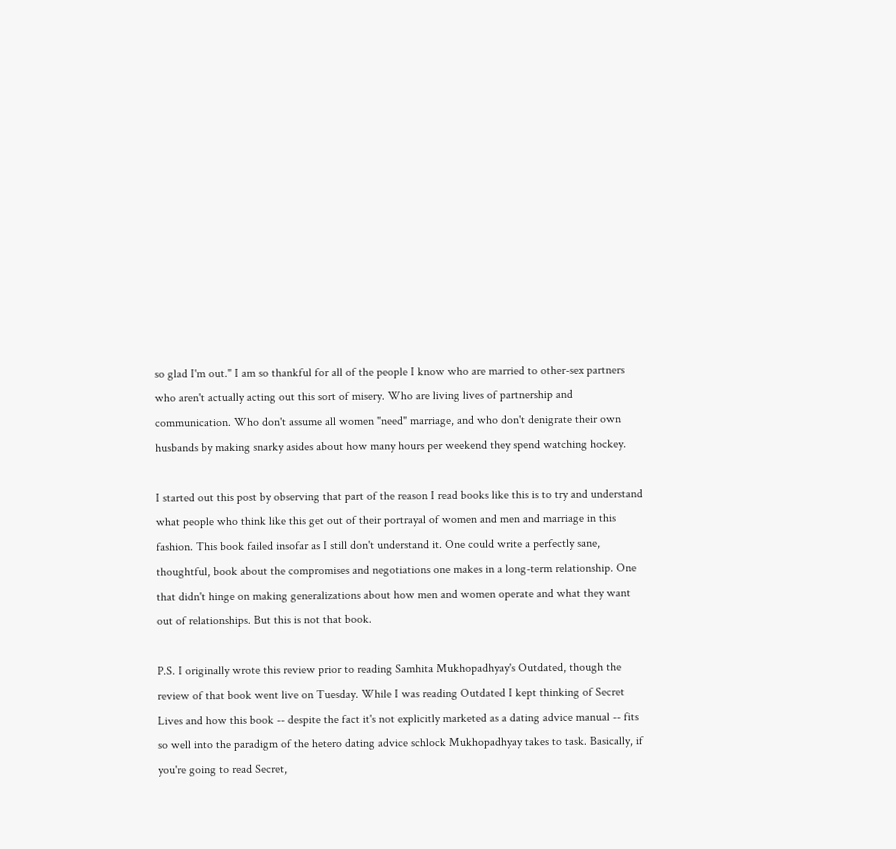so glad I'm out." I am so thankful for all of the people I know who are married to other-sex partners who aren't actually acting out this sort of misery. Who are living lives of partnership and communication. Who don't assume all women "need" marriage, and who don't denigrate their own husbands by making snarky asides about how many hours per weekend they spend watching hockey.

I started out this post by observing that part of the reason I read books like this is to try and understand what people who think like this get out of their portrayal of women and men and marriage in this fashion. This book failed insofar as I still don't understand it. One could write a perfectly sane, thoughtful, book about the compromises and negotiations one makes in a long-term relationship. One that didn't hinge on making generalizations about how men and women operate and what they want out of relationships. But this is not that book.

P.S. I originally wrote this review prior to reading Samhita Mukhopadhyay's Outdated, though the review of that book went live on Tuesday. While I was reading Outdated I kept thinking of Secret Lives and how this book -- despite the fact it's not explicitly marketed as a dating advice manual -- fits so well into the paradigm of the hetero dating advice schlock Mukhopadhyay takes to task. Basically, if you're going to read Secret,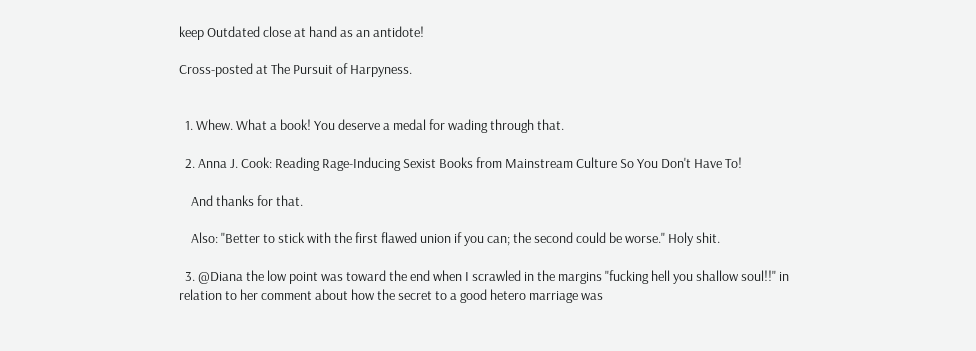keep Outdated close at hand as an antidote!

Cross-posted at The Pursuit of Harpyness.


  1. Whew. What a book! You deserve a medal for wading through that.

  2. Anna J. Cook: Reading Rage-Inducing Sexist Books from Mainstream Culture So You Don't Have To!

    And thanks for that.

    Also: "Better to stick with the first flawed union if you can; the second could be worse." Holy shit.

  3. @Diana the low point was toward the end when I scrawled in the margins "fucking hell you shallow soul!!" in relation to her comment about how the secret to a good hetero marriage was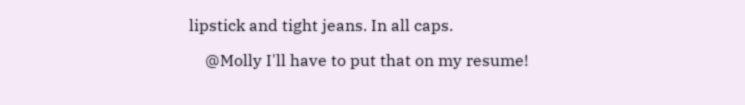lipstick and tight jeans. In all caps.

    @Molly I'll have to put that on my resume!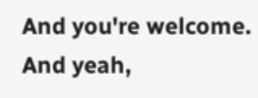And you're welcome. And yeah,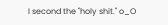I second the "holy shit." o_O